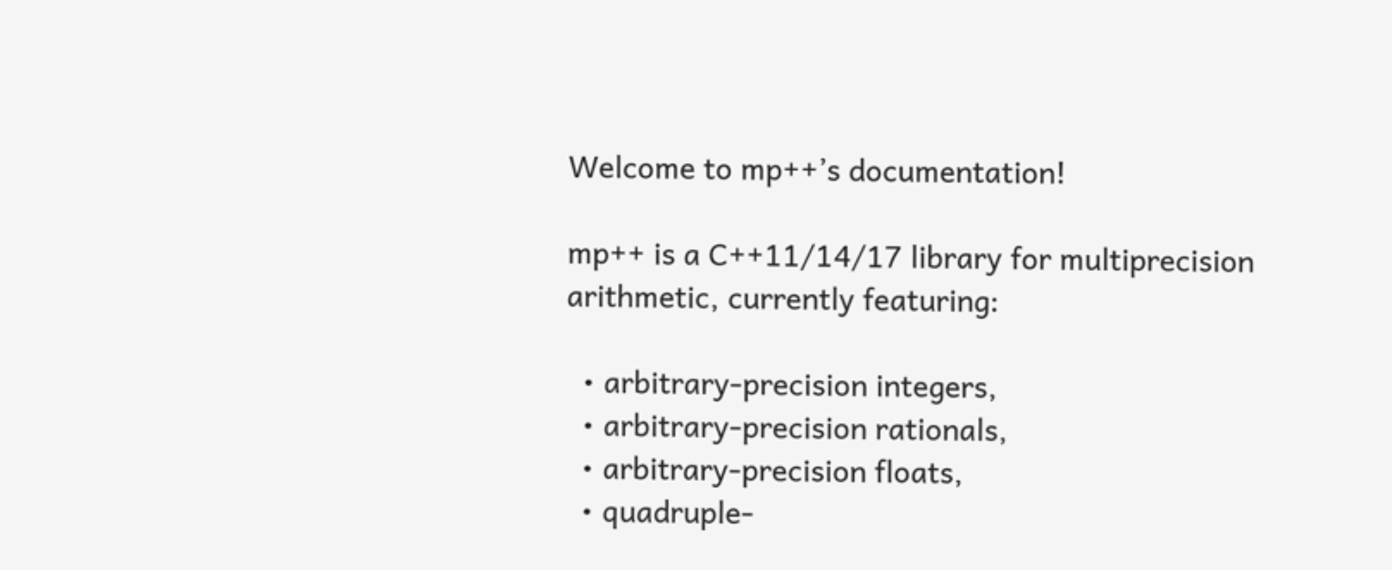Welcome to mp++’s documentation!

mp++ is a C++11/14/17 library for multiprecision arithmetic, currently featuring:

  • arbitrary-precision integers,
  • arbitrary-precision rationals,
  • arbitrary-precision floats,
  • quadruple-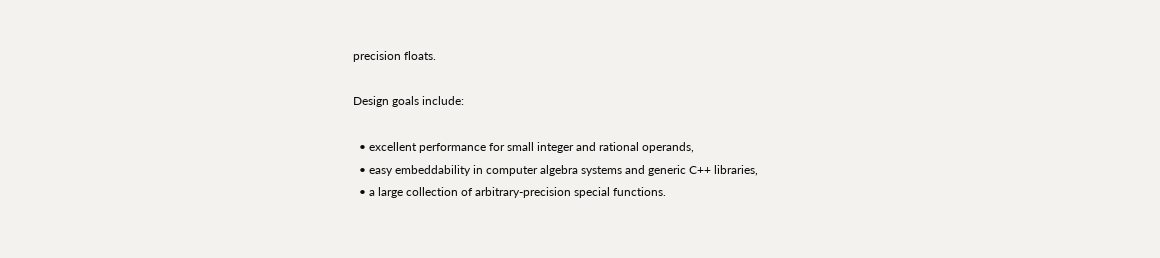precision floats.

Design goals include:

  • excellent performance for small integer and rational operands,
  • easy embeddability in computer algebra systems and generic C++ libraries,
  • a large collection of arbitrary-precision special functions.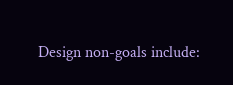Design non-goals include: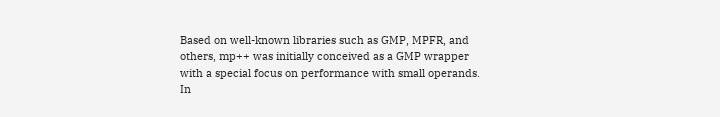Based on well-known libraries such as GMP, MPFR, and others, mp++ was initially conceived as a GMP wrapper with a special focus on performance with small operands. In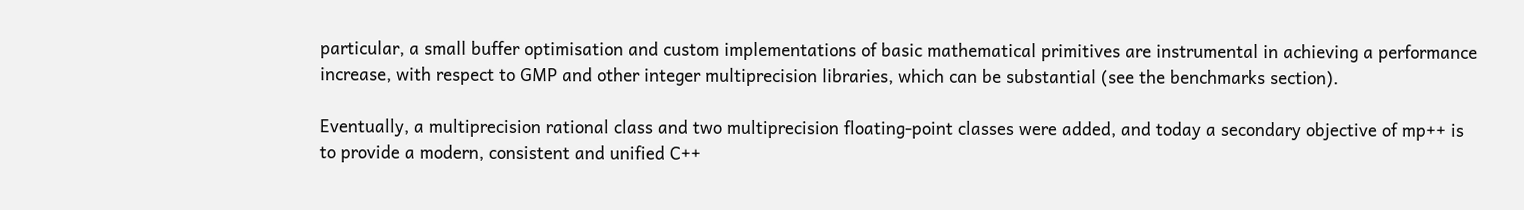particular, a small buffer optimisation and custom implementations of basic mathematical primitives are instrumental in achieving a performance increase, with respect to GMP and other integer multiprecision libraries, which can be substantial (see the benchmarks section).

Eventually, a multiprecision rational class and two multiprecision floating-point classes were added, and today a secondary objective of mp++ is to provide a modern, consistent and unified C++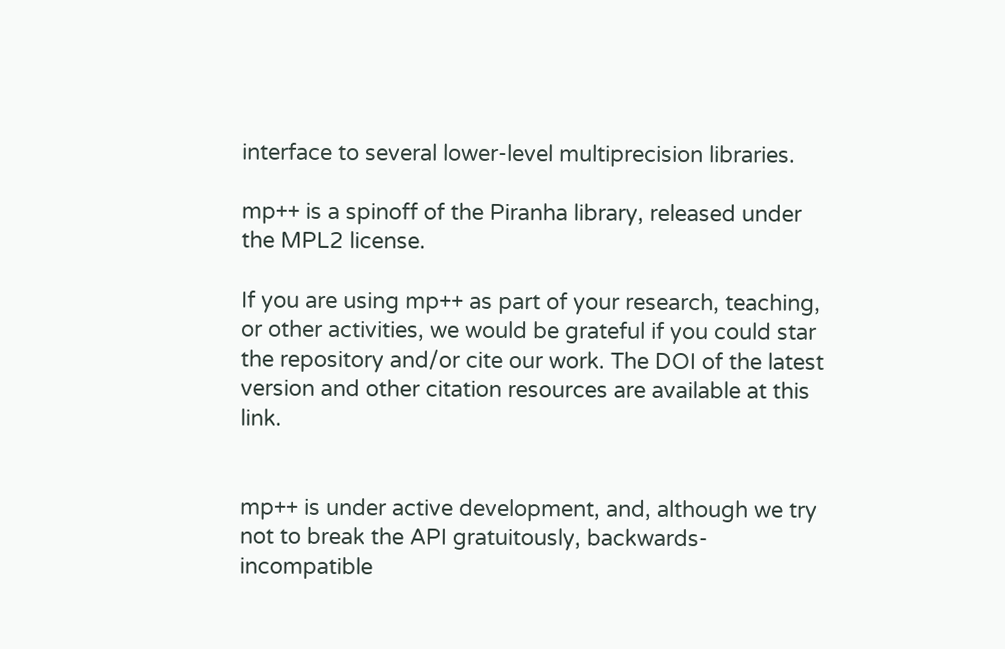interface to several lower-level multiprecision libraries.

mp++ is a spinoff of the Piranha library, released under the MPL2 license.

If you are using mp++ as part of your research, teaching, or other activities, we would be grateful if you could star the repository and/or cite our work. The DOI of the latest version and other citation resources are available at this link.


mp++ is under active development, and, although we try not to break the API gratuitously, backwards-incompatible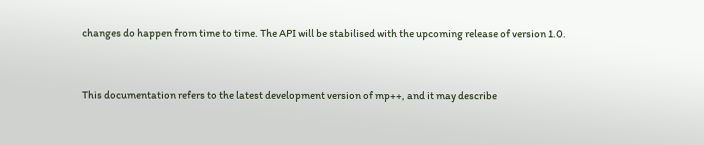changes do happen from time to time. The API will be stabilised with the upcoming release of version 1.0.


This documentation refers to the latest development version of mp++, and it may describe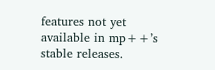features not yet available in mp++’s stable releases.